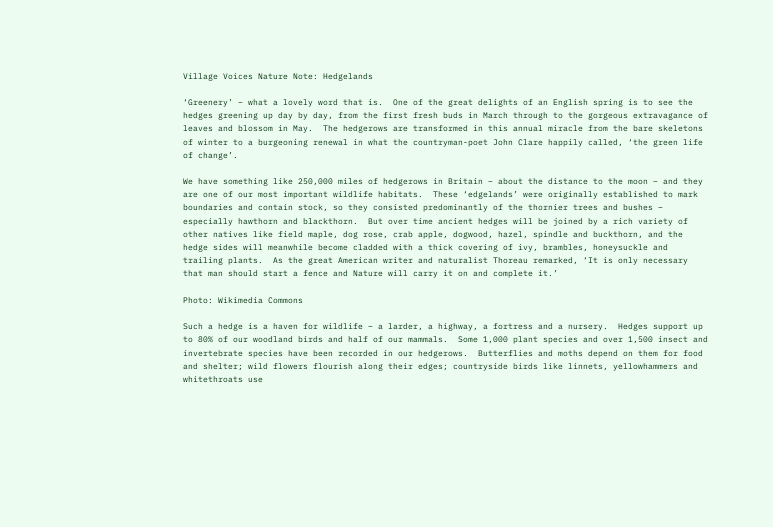Village Voices Nature Note: Hedgelands

‘Greenery’ – what a lovely word that is.  One of the great delights of an English spring is to see the hedges greening up day by day, from the first fresh buds in March through to the gorgeous extravagance of leaves and blossom in May.  The hedgerows are transformed in this annual miracle from the bare skeletons of winter to a burgeoning renewal in what the countryman-poet John Clare happily called, ‘the green life of change’.

We have something like 250,000 miles of hedgerows in Britain – about the distance to the moon – and they are one of our most important wildlife habitats.  These ‘edgelands’ were originally established to mark boundaries and contain stock, so they consisted predominantly of the thornier trees and bushes – especially hawthorn and blackthorn.  But over time ancient hedges will be joined by a rich variety of other natives like field maple, dog rose, crab apple, dogwood, hazel, spindle and buckthorn, and the hedge sides will meanwhile become cladded with a thick covering of ivy, brambles, honeysuckle and trailing plants.  As the great American writer and naturalist Thoreau remarked, ‘It is only necessary that man should start a fence and Nature will carry it on and complete it.’

Photo: Wikimedia Commons

Such a hedge is a haven for wildlife – a larder, a highway, a fortress and a nursery.  Hedges support up to 80% of our woodland birds and half of our mammals.  Some 1,000 plant species and over 1,500 insect and invertebrate species have been recorded in our hedgerows.  Butterflies and moths depend on them for food and shelter; wild flowers flourish along their edges; countryside birds like linnets, yellowhammers and whitethroats use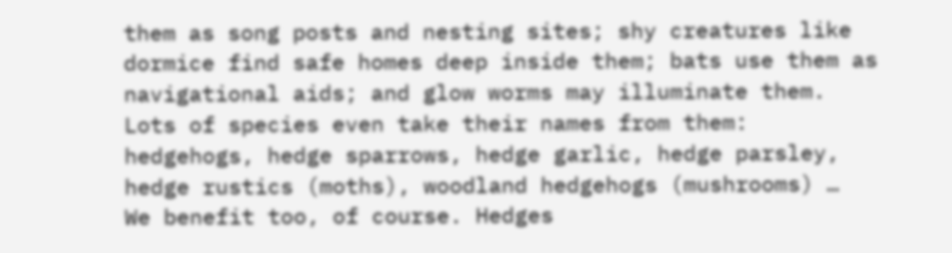them as song posts and nesting sites; shy creatures like dormice find safe homes deep inside them; bats use them as navigational aids; and glow worms may illuminate them.  Lots of species even take their names from them: hedgehogs, hedge sparrows, hedge garlic, hedge parsley, hedge rustics (moths), woodland hedgehogs (mushrooms) …  We benefit too, of course. Hedges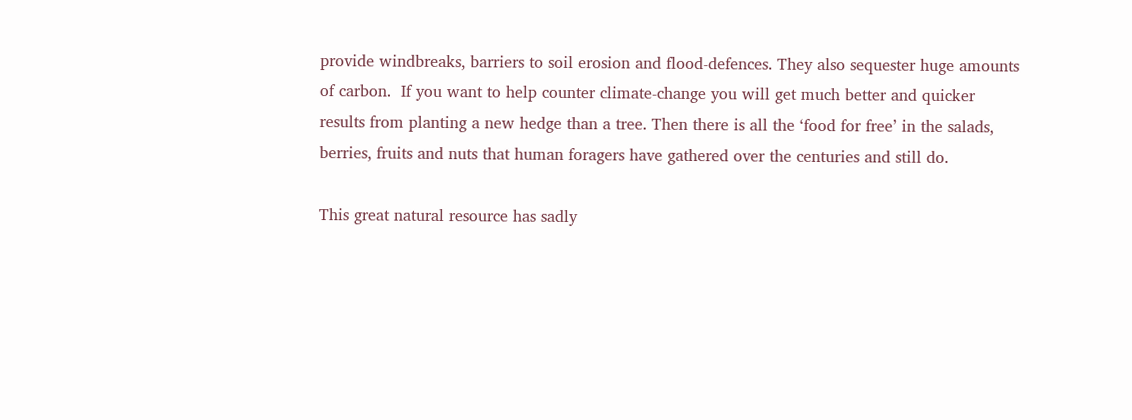provide windbreaks, barriers to soil erosion and flood-defences. They also sequester huge amounts of carbon.  If you want to help counter climate-change you will get much better and quicker results from planting a new hedge than a tree. Then there is all the ‘food for free’ in the salads, berries, fruits and nuts that human foragers have gathered over the centuries and still do.

This great natural resource has sadly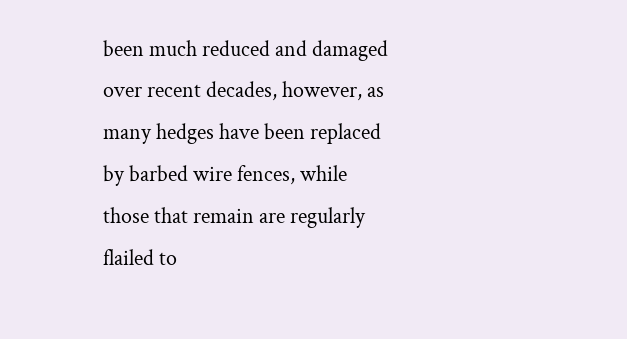been much reduced and damaged over recent decades, however, as many hedges have been replaced by barbed wire fences, while those that remain are regularly flailed to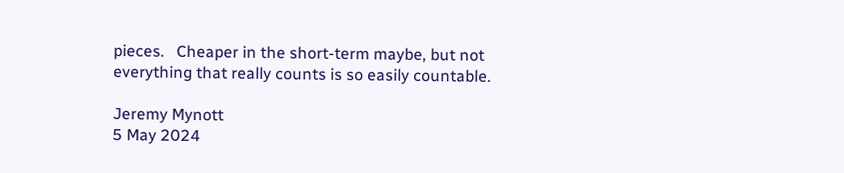pieces.   Cheaper in the short-term maybe, but not everything that really counts is so easily countable.

Jeremy Mynott
5 May 2024